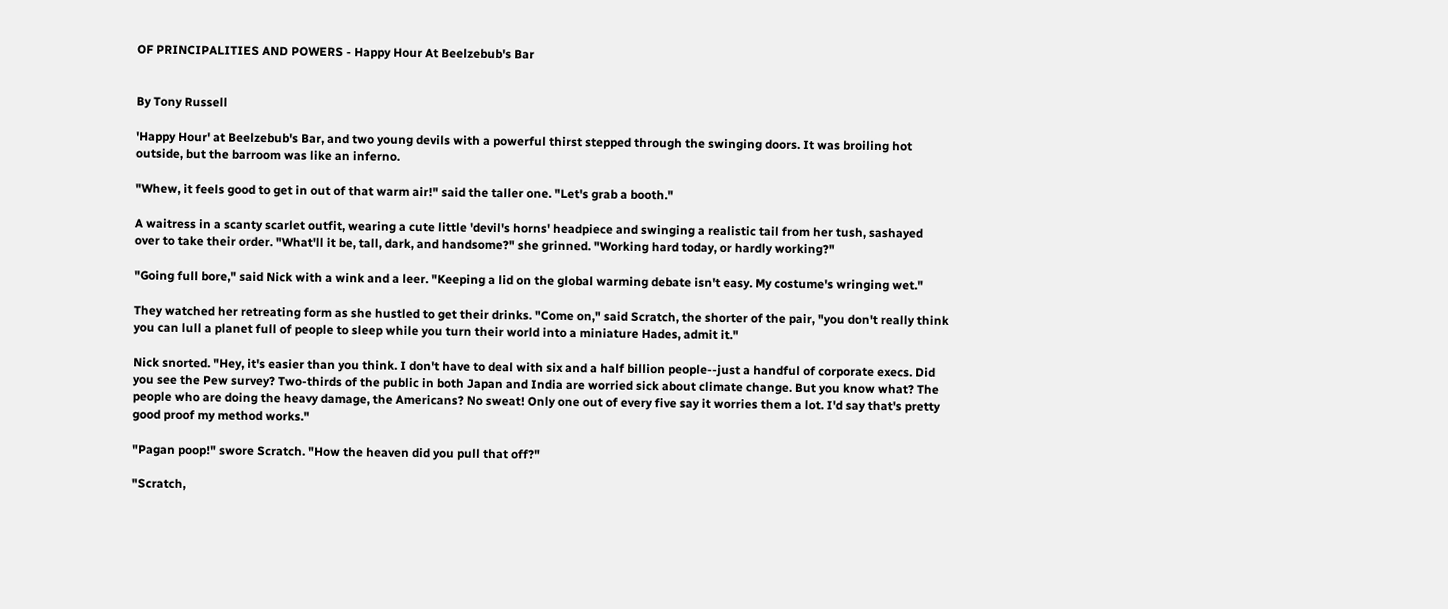OF PRINCIPALITIES AND POWERS - Happy Hour At Beelzebub's Bar


By Tony Russell

'Happy Hour' at Beelzebub's Bar, and two young devils with a powerful thirst stepped through the swinging doors. It was broiling hot outside, but the barroom was like an inferno.

"Whew, it feels good to get in out of that warm air!" said the taller one. "Let's grab a booth."

A waitress in a scanty scarlet outfit, wearing a cute little 'devil's horns' headpiece and swinging a realistic tail from her tush, sashayed over to take their order. "What'll it be, tall, dark, and handsome?" she grinned. "Working hard today, or hardly working?"

"Going full bore," said Nick with a wink and a leer. "Keeping a lid on the global warming debate isn't easy. My costume's wringing wet."

They watched her retreating form as she hustled to get their drinks. "Come on," said Scratch, the shorter of the pair, "you don't really think you can lull a planet full of people to sleep while you turn their world into a miniature Hades, admit it."

Nick snorted. "Hey, it's easier than you think. I don't have to deal with six and a half billion people--just a handful of corporate execs. Did you see the Pew survey? Two-thirds of the public in both Japan and India are worried sick about climate change. But you know what? The people who are doing the heavy damage, the Americans? No sweat! Only one out of every five say it worries them a lot. I'd say that's pretty good proof my method works."

"Pagan poop!" swore Scratch. "How the heaven did you pull that off?"

"Scratch,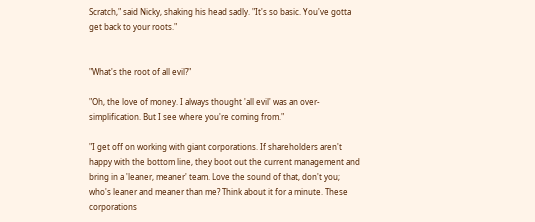Scratch," said Nicky, shaking his head sadly. "It's so basic. You've gotta get back to your roots."


"What's the root of all evil?"

"Oh, the love of money. I always thought 'all evil' was an over-simplification. But I see where you're coming from."

"I get off on working with giant corporations. If shareholders aren't happy with the bottom line, they boot out the current management and bring in a 'leaner, meaner' team. Love the sound of that, don't you; who's leaner and meaner than me? Think about it for a minute. These corporations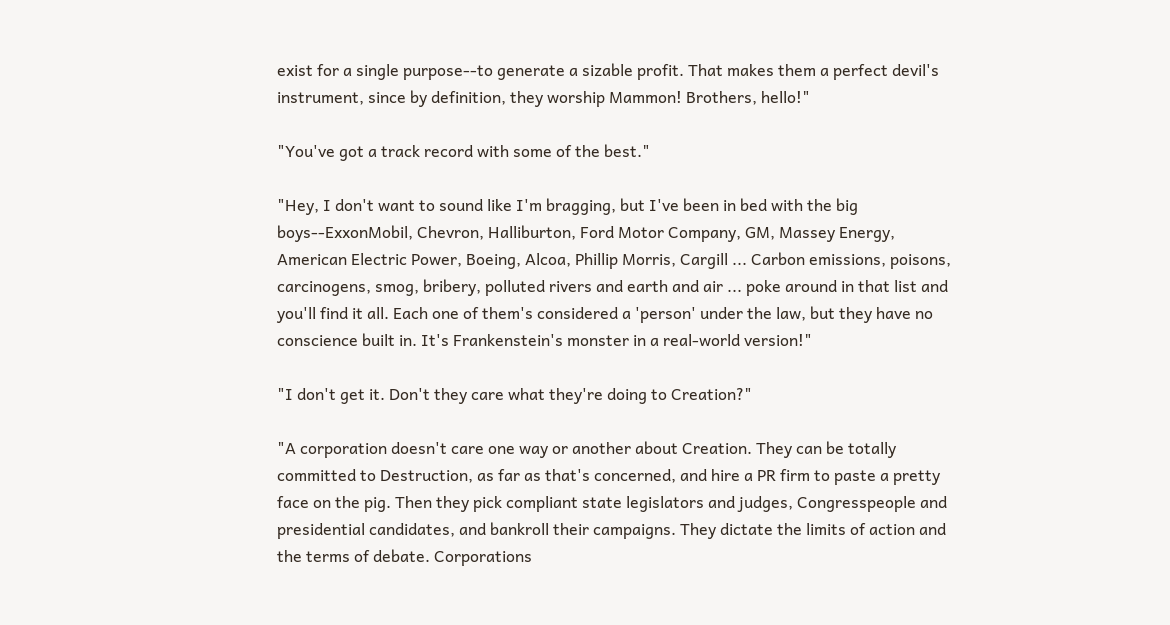exist for a single purpose--to generate a sizable profit. That makes them a perfect devil's instrument, since by definition, they worship Mammon! Brothers, hello!"

"You've got a track record with some of the best."

"Hey, I don't want to sound like I'm bragging, but I've been in bed with the big boys--ExxonMobil, Chevron, Halliburton, Ford Motor Company, GM, Massey Energy, American Electric Power, Boeing, Alcoa, Phillip Morris, Cargill ... Carbon emissions, poisons, carcinogens, smog, bribery, polluted rivers and earth and air ... poke around in that list and you'll find it all. Each one of them's considered a 'person' under the law, but they have no conscience built in. It's Frankenstein's monster in a real-world version!"

"I don't get it. Don't they care what they're doing to Creation?"

"A corporation doesn't care one way or another about Creation. They can be totally committed to Destruction, as far as that's concerned, and hire a PR firm to paste a pretty face on the pig. Then they pick compliant state legislators and judges, Congresspeople and presidential candidates, and bankroll their campaigns. They dictate the limits of action and the terms of debate. Corporations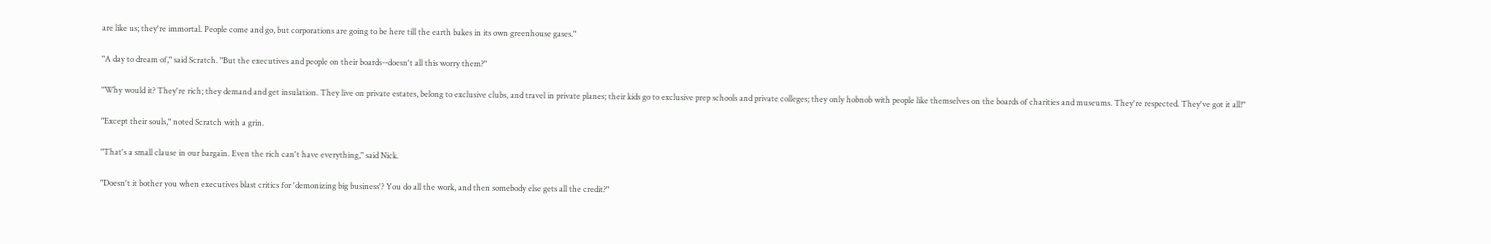are like us; they're immortal. People come and go, but corporations are going to be here till the earth bakes in its own greenhouse gases."

"A day to dream of," said Scratch. "But the executives and people on their boards--doesn't all this worry them?"

"Why would it? They're rich; they demand and get insulation. They live on private estates, belong to exclusive clubs, and travel in private planes; their kids go to exclusive prep schools and private colleges; they only hobnob with people like themselves on the boards of charities and museums. They're respected. They've got it all!"

"Except their souls," noted Scratch with a grin.

"That's a small clause in our bargain. Even the rich can't have everything," said Nick.

"Doesn't it bother you when executives blast critics for 'demonizing big business'? You do all the work, and then somebody else gets all the credit?"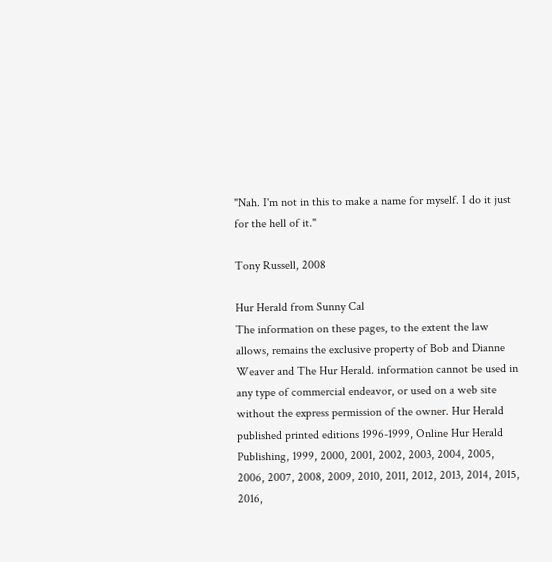"Nah. I'm not in this to make a name for myself. I do it just for the hell of it."

Tony Russell, 2008

Hur Herald from Sunny Cal
The information on these pages, to the extent the law allows, remains the exclusive property of Bob and Dianne Weaver and The Hur Herald. information cannot be used in any type of commercial endeavor, or used on a web site without the express permission of the owner. Hur Herald published printed editions 1996-1999, Online Hur Herald Publishing, 1999, 2000, 2001, 2002, 2003, 2004, 2005, 2006, 2007, 2008, 2009, 2010, 2011, 2012, 2013, 2014, 2015, 2016,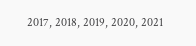2017, 2018, 2019, 2020, 2021